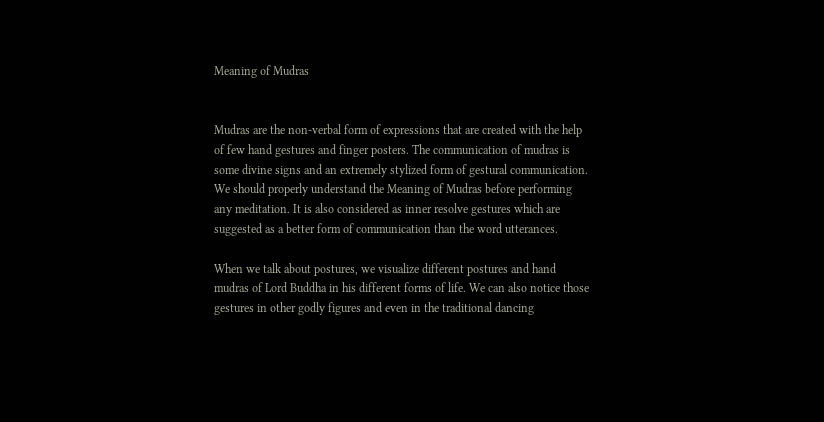Meaning of Mudras


Mudras are the non-verbal form of expressions that are created with the help of few hand gestures and finger posters. The communication of mudras is some divine signs and an extremely stylized form of gestural communication. We should properly understand the Meaning of Mudras before performing any meditation. It is also considered as inner resolve gestures which are suggested as a better form of communication than the word utterances.

When we talk about postures, we visualize different postures and hand mudras of Lord Buddha in his different forms of life. We can also notice those gestures in other godly figures and even in the traditional dancing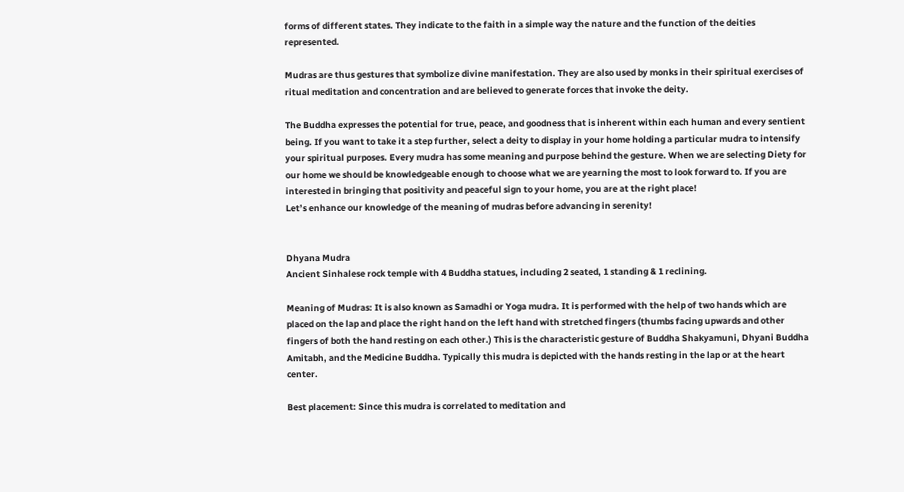forms of different states. They indicate to the faith in a simple way the nature and the function of the deities represented.

Mudras are thus gestures that symbolize divine manifestation. They are also used by monks in their spiritual exercises of ritual meditation and concentration and are believed to generate forces that invoke the deity.

The Buddha expresses the potential for true, peace, and goodness that is inherent within each human and every sentient being. If you want to take it a step further, select a deity to display in your home holding a particular mudra to intensify your spiritual purposes. Every mudra has some meaning and purpose behind the gesture. When we are selecting Diety for our home we should be knowledgeable enough to choose what we are yearning the most to look forward to. If you are interested in bringing that positivity and peaceful sign to your home, you are at the right place!
Let’s enhance our knowledge of the meaning of mudras before advancing in serenity!


Dhyana Mudra
Ancient Sinhalese rock temple with 4 Buddha statues, including 2 seated, 1 standing & 1 reclining.

Meaning of Mudras: It is also known as Samadhi or Yoga mudra. It is performed with the help of two hands which are placed on the lap and place the right hand on the left hand with stretched fingers (thumbs facing upwards and other fingers of both the hand resting on each other.) This is the characteristic gesture of Buddha Shakyamuni, Dhyani Buddha Amitabh, and the Medicine Buddha. Typically this mudra is depicted with the hands resting in the lap or at the heart center.

Best placement: Since this mudra is correlated to meditation and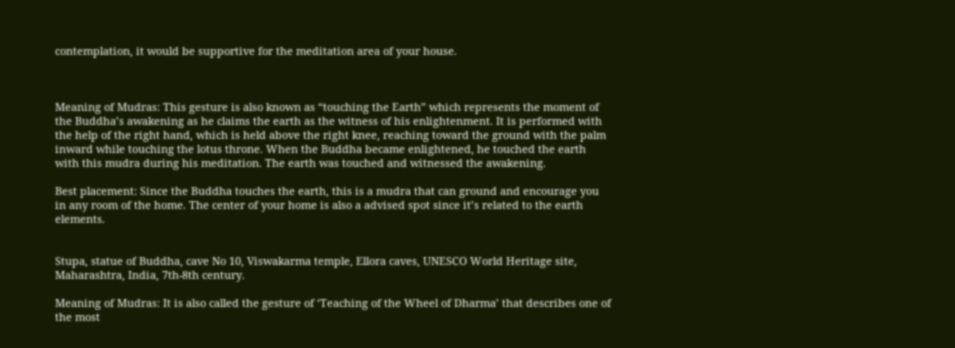contemplation, it would be supportive for the meditation area of your house.



Meaning of Mudras: This gesture is also known as “touching the Earth” which represents the moment of the Buddha’s awakening as he claims the earth as the witness of his enlightenment. It is performed with the help of the right hand, which is held above the right knee, reaching toward the ground with the palm inward while touching the lotus throne. When the Buddha became enlightened, he touched the earth with this mudra during his meditation. The earth was touched and witnessed the awakening.

Best placement: Since the Buddha touches the earth, this is a mudra that can ground and encourage you in any room of the home. The center of your home is also a advised spot since it’s related to the earth elements.


Stupa, statue of Buddha, cave No 10, Viswakarma temple, Ellora caves, UNESCO World Heritage site, Maharashtra, India, 7th-8th century.

Meaning of Mudras: It is also called the gesture of ‘Teaching of the Wheel of Dharma’ that describes one of the most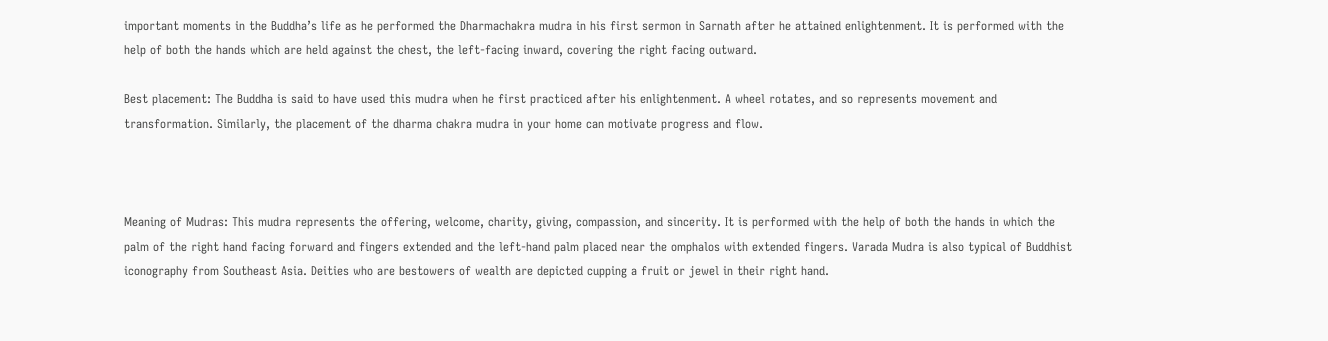important moments in the Buddha’s life as he performed the Dharmachakra mudra in his first sermon in Sarnath after he attained enlightenment. It is performed with the help of both the hands which are held against the chest, the left-facing inward, covering the right facing outward.

Best placement: The Buddha is said to have used this mudra when he first practiced after his enlightenment. A wheel rotates, and so represents movement and transformation. Similarly, the placement of the dharma chakra mudra in your home can motivate progress and flow.



Meaning of Mudras: This mudra represents the offering, welcome, charity, giving, compassion, and sincerity. It is performed with the help of both the hands in which the palm of the right hand facing forward and fingers extended and the left-hand palm placed near the omphalos with extended fingers. Varada Mudra is also typical of Buddhist iconography from Southeast Asia. Deities who are bestowers of wealth are depicted cupping a fruit or jewel in their right hand.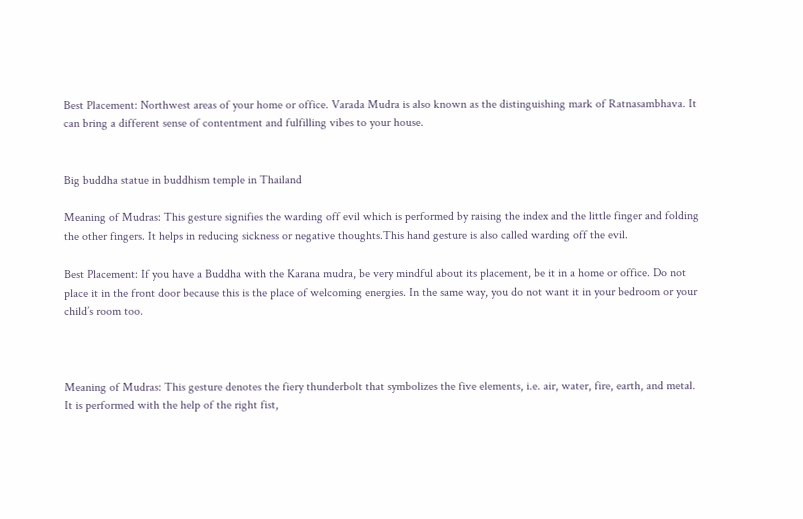Best Placement: Northwest areas of your home or office. Varada Mudra is also known as the distinguishing mark of Ratnasambhava. It can bring a different sense of contentment and fulfilling vibes to your house.


Big buddha statue in buddhism temple in Thailand

Meaning of Mudras: This gesture signifies the warding off evil which is performed by raising the index and the little finger and folding the other fingers. It helps in reducing sickness or negative thoughts.This hand gesture is also called warding off the evil.

Best Placement: If you have a Buddha with the Karana mudra, be very mindful about its placement, be it in a home or office. Do not place it in the front door because this is the place of welcoming energies. In the same way, you do not want it in your bedroom or your child’s room too.



Meaning of Mudras: This gesture denotes the fiery thunderbolt that symbolizes the five elements, i.e. air, water, fire, earth, and metal. It is performed with the help of the right fist,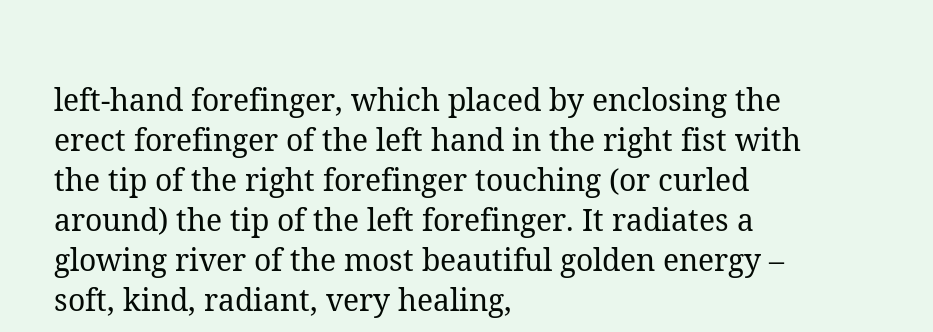left-hand forefinger, which placed by enclosing the erect forefinger of the left hand in the right fist with the tip of the right forefinger touching (or curled around) the tip of the left forefinger. It radiates a glowing river of the most beautiful golden energy – soft, kind, radiant, very healing,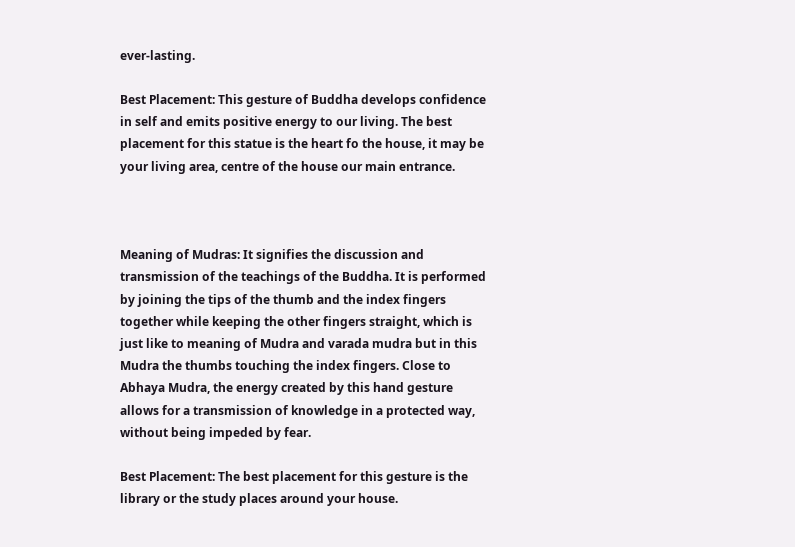ever-lasting.

Best Placement: This gesture of Buddha develops confidence in self and emits positive energy to our living. The best placement for this statue is the heart fo the house, it may be your living area, centre of the house our main entrance.



Meaning of Mudras: It signifies the discussion and transmission of the teachings of the Buddha. It is performed by joining the tips of the thumb and the index fingers together while keeping the other fingers straight, which is just like to meaning of Mudra and varada mudra but in this Mudra the thumbs touching the index fingers. Close to Abhaya Mudra, the energy created by this hand gesture allows for a transmission of knowledge in a protected way, without being impeded by fear.

Best Placement: The best placement for this gesture is the library or the study places around your house.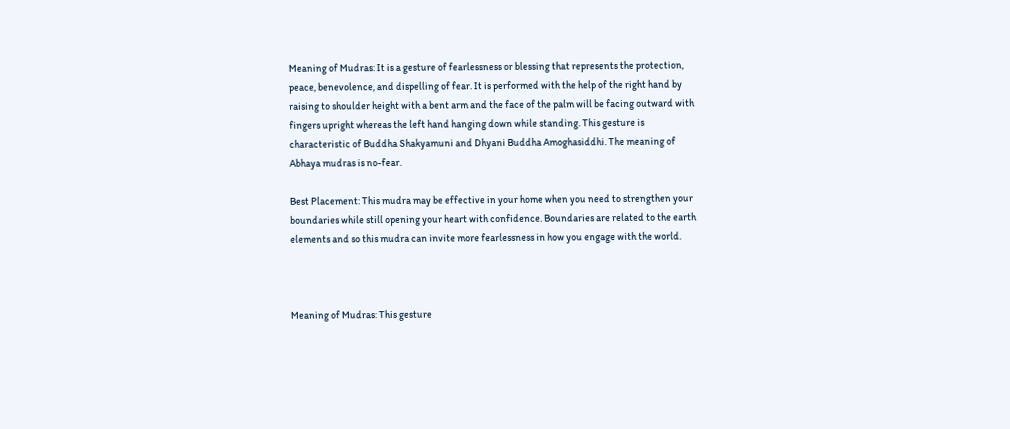Meaning of Mudras: It is a gesture of fearlessness or blessing that represents the protection, peace, benevolence, and dispelling of fear. It is performed with the help of the right hand by raising to shoulder height with a bent arm and the face of the palm will be facing outward with fingers upright whereas the left hand hanging down while standing. This gesture is characteristic of Buddha Shakyamuni and Dhyani Buddha Amoghasiddhi. The meaning of Abhaya mudras is no-fear.

Best Placement: This mudra may be effective in your home when you need to strengthen your boundaries while still opening your heart with confidence. Boundaries are related to the earth elements and so this mudra can invite more fearlessness in how you engage with the world.



Meaning of Mudras: This gesture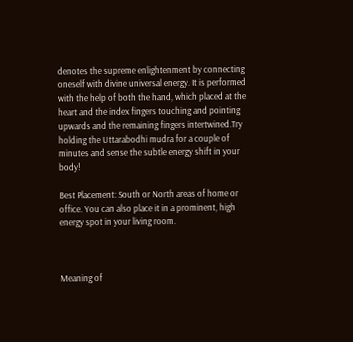denotes the supreme enlightenment by connecting oneself with divine universal energy. It is performed with the help of both the hand, which placed at the heart and the index fingers touching and pointing upwards and the remaining fingers intertwined.Try holding the Uttarabodhi mudra for a couple of minutes and sense the subtle energy shift in your body!

Best Placement: South or North areas of home or office. You can also place it in a prominent, high energy spot in your living room.



Meaning of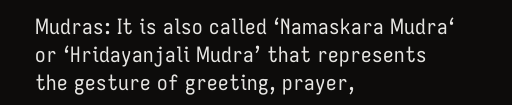Mudras: It is also called ‘Namaskara Mudra‘ or ‘Hridayanjali Mudra’ that represents the gesture of greeting, prayer,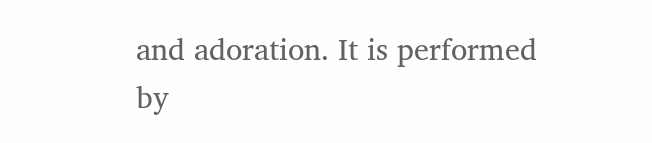and adoration. It is performed by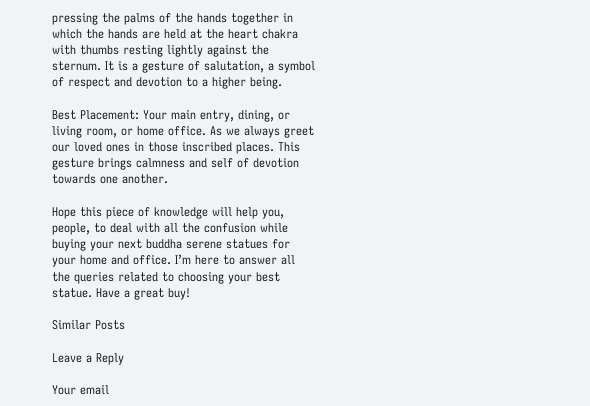pressing the palms of the hands together in which the hands are held at the heart chakra with thumbs resting lightly against the sternum. It is a gesture of salutation, a symbol of respect and devotion to a higher being.

Best Placement: Your main entry, dining, or living room, or home office. As we always greet our loved ones in those inscribed places. This gesture brings calmness and self of devotion towards one another.

Hope this piece of knowledge will help you, people, to deal with all the confusion while buying your next buddha serene statues for your home and office. I’m here to answer all the queries related to choosing your best statue. Have a great buy!

Similar Posts

Leave a Reply

Your email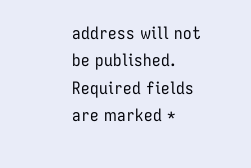address will not be published. Required fields are marked *